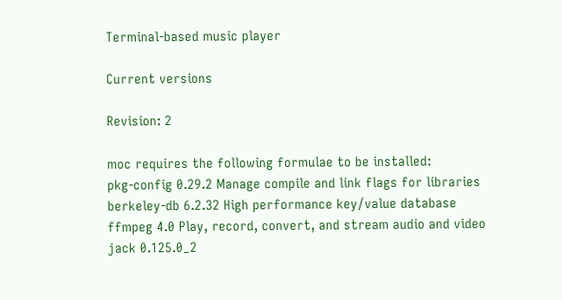Terminal-based music player

Current versions

Revision: 2

moc requires the following formulae to be installed:
pkg-config 0.29.2 Manage compile and link flags for libraries
berkeley-db 6.2.32 High performance key/value database
ffmpeg 4.0 Play, record, convert, and stream audio and video
jack 0.125.0_2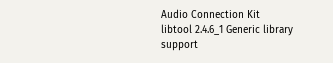Audio Connection Kit
libtool 2.4.6_1 Generic library support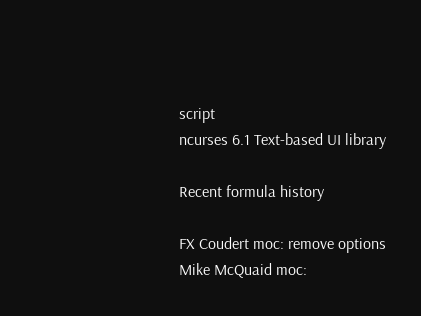script
ncurses 6.1 Text-based UI library

Recent formula history

FX Coudert moc: remove options
Mike McQuaid moc: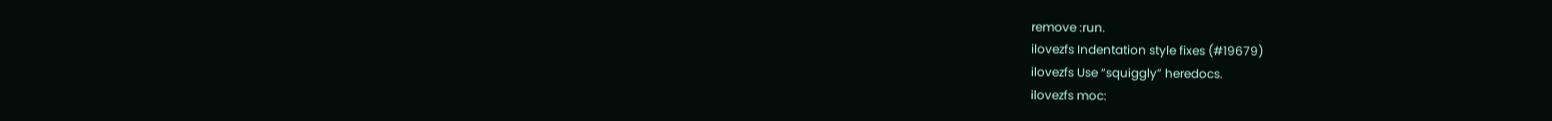remove :run.
ilovezfs Indentation style fixes (#19679)
ilovezfs Use “squiggly” heredocs.
ilovezfs moc: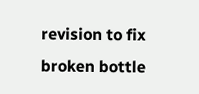revision to fix broken bottle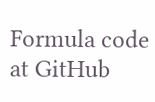Formula code at GitHub